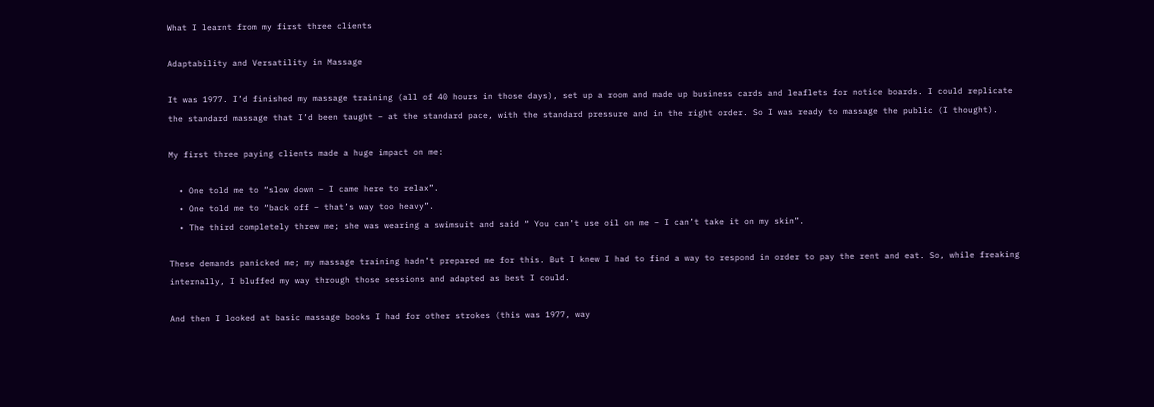What I learnt from my first three clients

Adaptability and Versatility in Massage

It was 1977. I’d finished my massage training (all of 40 hours in those days), set up a room and made up business cards and leaflets for notice boards. I could replicate the standard massage that I’d been taught – at the standard pace, with the standard pressure and in the right order. So I was ready to massage the public (I thought).

My first three paying clients made a huge impact on me:

  • One told me to “slow down – I came here to relax”.
  • One told me to “back off – that’s way too heavy”.
  • The third completely threw me; she was wearing a swimsuit and said “ You can’t use oil on me – I can’t take it on my skin”.

These demands panicked me; my massage training hadn’t prepared me for this. But I knew I had to find a way to respond in order to pay the rent and eat. So, while freaking internally, I bluffed my way through those sessions and adapted as best I could.

And then I looked at basic massage books I had for other strokes (this was 1977, way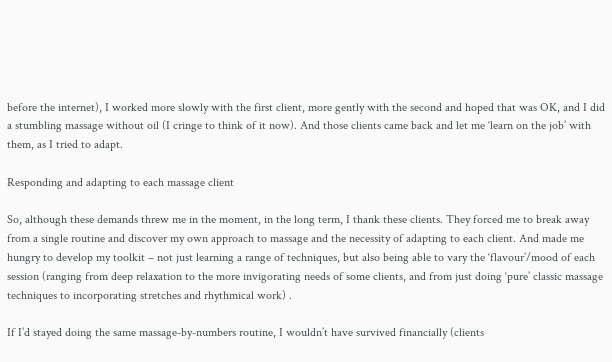before the internet), I worked more slowly with the first client, more gently with the second and hoped that was OK, and I did a stumbling massage without oil (I cringe to think of it now). And those clients came back and let me ‘learn on the job’ with them, as I tried to adapt.

Responding and adapting to each massage client

So, although these demands threw me in the moment, in the long term, I thank these clients. They forced me to break away from a single routine and discover my own approach to massage and the necessity of adapting to each client. And made me hungry to develop my toolkit – not just learning a range of techniques, but also being able to vary the ‘flavour’/mood of each session (ranging from deep relaxation to the more invigorating needs of some clients, and from just doing ‘pure’ classic massage techniques to incorporating stretches and rhythmical work) .

If I’d stayed doing the same massage-by-numbers routine, I wouldn’t have survived financially (clients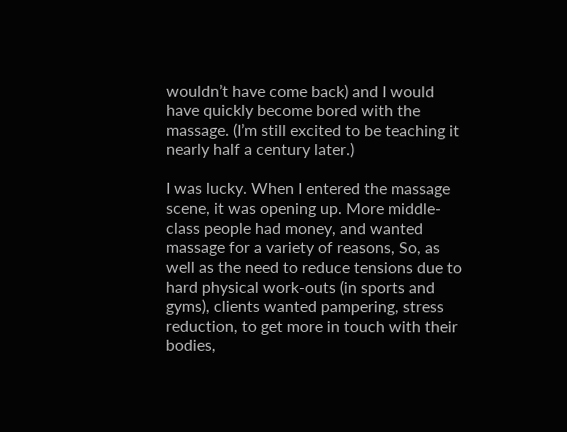wouldn’t have come back) and I would have quickly become bored with the massage. (I’m still excited to be teaching it nearly half a century later.)

I was lucky. When I entered the massage scene, it was opening up. More middle-class people had money, and wanted massage for a variety of reasons, So, as well as the need to reduce tensions due to hard physical work-outs (in sports and gyms), clients wanted pampering, stress reduction, to get more in touch with their bodies,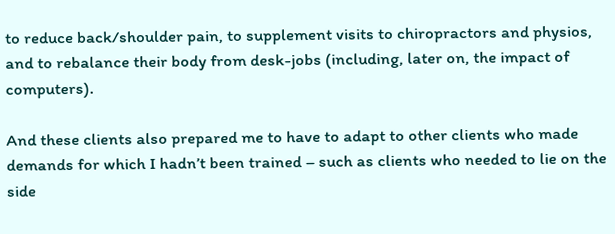to reduce back/shoulder pain, to supplement visits to chiropractors and physios, and to rebalance their body from desk-jobs (including, later on, the impact of computers).

And these clients also prepared me to have to adapt to other clients who made demands for which I hadn’t been trained – such as clients who needed to lie on the side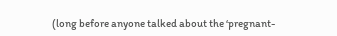(long before anyone talked about the ‘pregnant-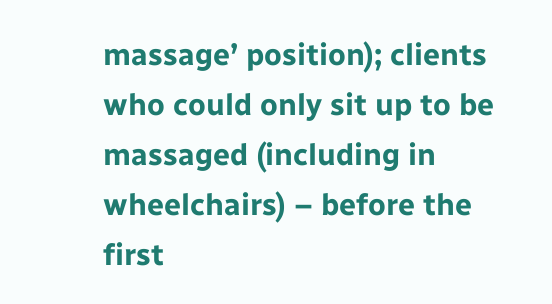massage’ position); clients who could only sit up to be massaged (including in wheelchairs) – before the first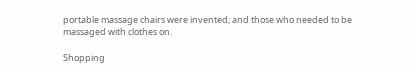portable massage chairs were invented; and those who needed to be massaged with clothes on.

Shopping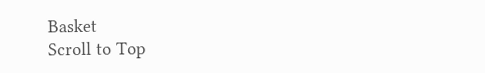Basket
Scroll to Top